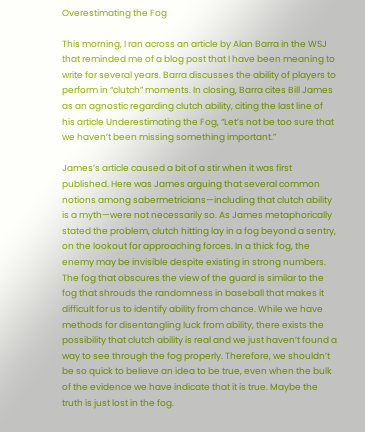Overestimating the Fog

This morning, I ran across an article by Alan Barra in the WSJ that reminded me of a blog post that I have been meaning to write for several years. Barra discusses the ability of players to perform in “clutch” moments. In closing, Barra cites Bill James as an agnostic regarding clutch ability, citing the last line of his article Underestimating the Fog, “Let’s not be too sure that we haven’t been missing something important.”

James’s article caused a bit of a stir when it was first published. Here was James arguing that several common notions among sabermetricians—including that clutch ability is a myth—were not necessarily so. As James metaphorically stated the problem, clutch hitting lay in a fog beyond a sentry, on the lookout for approaching forces. In a thick fog, the enemy may be invisible despite existing in strong numbers. The fog that obscures the view of the guard is similar to the fog that shrouds the randomness in baseball that makes it difficult for us to identify ability from chance. While we have methods for disentangling luck from ability, there exists the possibility that clutch ability is real and we just haven’t found a way to see through the fog properly. Therefore, we shouldn’t be so quick to believe an idea to be true, even when the bulk of the evidence we have indicate that it is true. Maybe the truth is just lost in the fog.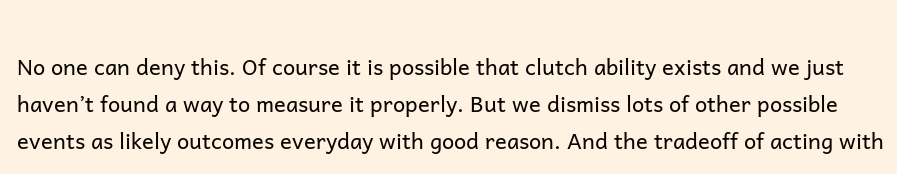No one can deny this. Of course it is possible that clutch ability exists and we just haven’t found a way to measure it properly. But we dismiss lots of other possible events as likely outcomes everyday with good reason. And the tradeoff of acting with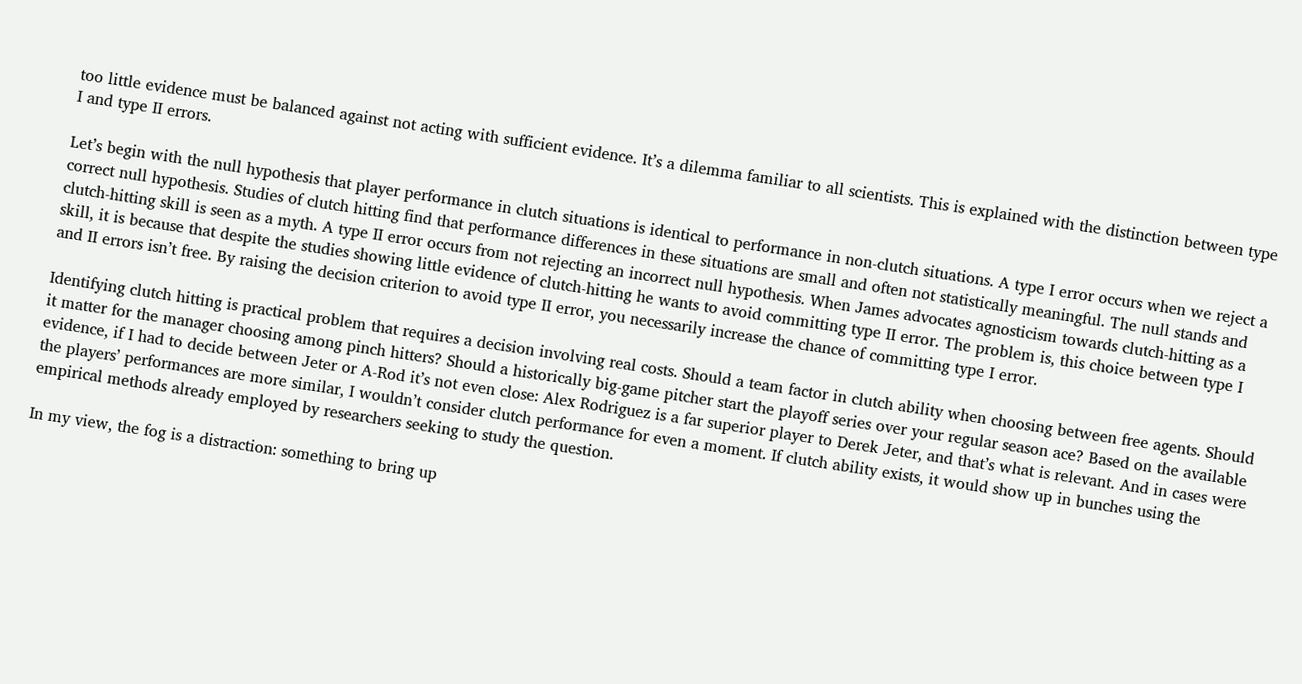too little evidence must be balanced against not acting with sufficient evidence. It’s a dilemma familiar to all scientists. This is explained with the distinction between type I and type II errors.

Let’s begin with the null hypothesis that player performance in clutch situations is identical to performance in non-clutch situations. A type I error occurs when we reject a correct null hypothesis. Studies of clutch hitting find that performance differences in these situations are small and often not statistically meaningful. The null stands and clutch-hitting skill is seen as a myth. A type II error occurs from not rejecting an incorrect null hypothesis. When James advocates agnosticism towards clutch-hitting as a skill, it is because that despite the studies showing little evidence of clutch-hitting he wants to avoid committing type II error. The problem is, this choice between type I and II errors isn’t free. By raising the decision criterion to avoid type II error, you necessarily increase the chance of committing type I error.

Identifying clutch hitting is practical problem that requires a decision involving real costs. Should a team factor in clutch ability when choosing between free agents. Should it matter for the manager choosing among pinch hitters? Should a historically big-game pitcher start the playoff series over your regular season ace? Based on the available evidence, if I had to decide between Jeter or A-Rod it’s not even close: Alex Rodriguez is a far superior player to Derek Jeter, and that’s what is relevant. And in cases were the players’ performances are more similar, I wouldn’t consider clutch performance for even a moment. If clutch ability exists, it would show up in bunches using the empirical methods already employed by researchers seeking to study the question.

In my view, the fog is a distraction: something to bring up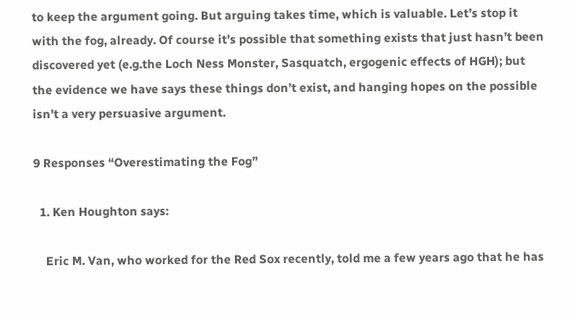to keep the argument going. But arguing takes time, which is valuable. Let’s stop it with the fog, already. Of course it’s possible that something exists that just hasn’t been discovered yet (e.g.the Loch Ness Monster, Sasquatch, ergogenic effects of HGH); but the evidence we have says these things don’t exist, and hanging hopes on the possible isn’t a very persuasive argument.

9 Responses “Overestimating the Fog”

  1. Ken Houghton says:

    Eric M. Van, who worked for the Red Sox recently, told me a few years ago that he has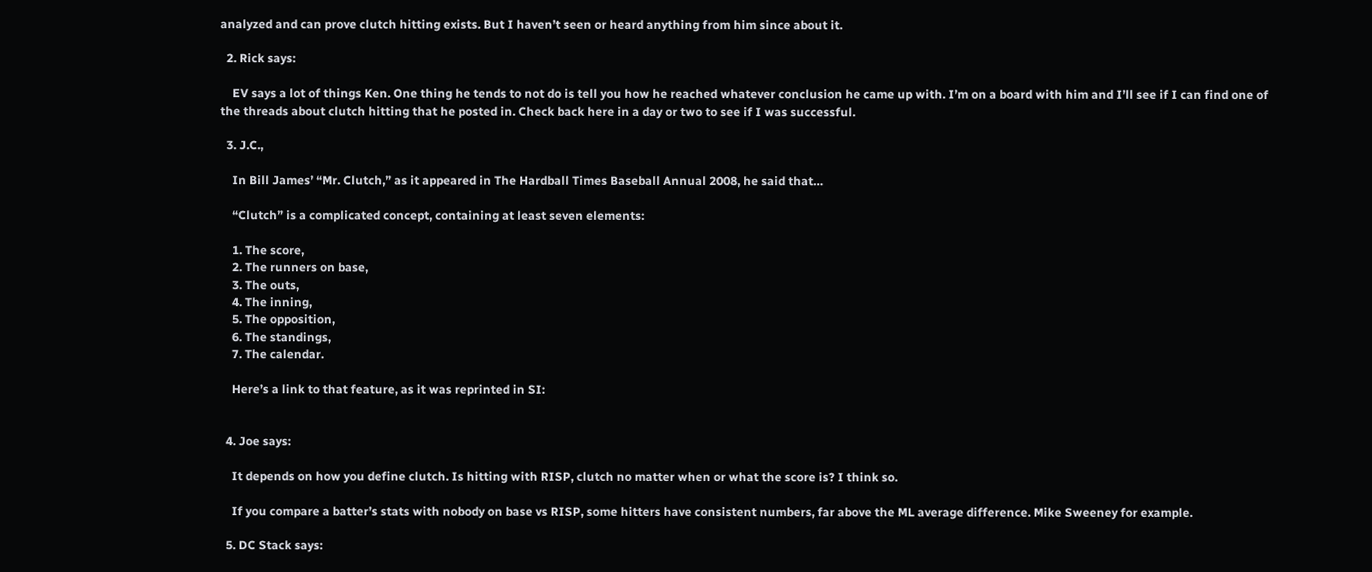analyzed and can prove clutch hitting exists. But I haven’t seen or heard anything from him since about it.

  2. Rick says:

    EV says a lot of things Ken. One thing he tends to not do is tell you how he reached whatever conclusion he came up with. I’m on a board with him and I’ll see if I can find one of the threads about clutch hitting that he posted in. Check back here in a day or two to see if I was successful.

  3. J.C.,

    In Bill James’ “Mr. Clutch,” as it appeared in The Hardball Times Baseball Annual 2008, he said that…

    “Clutch” is a complicated concept, containing at least seven elements:

    1. The score,
    2. The runners on base,
    3. The outs,
    4. The inning,
    5. The opposition,
    6. The standings,
    7. The calendar.

    Here’s a link to that feature, as it was reprinted in SI:


  4. Joe says:

    It depends on how you define clutch. Is hitting with RISP, clutch no matter when or what the score is? I think so.

    If you compare a batter’s stats with nobody on base vs RISP, some hitters have consistent numbers, far above the ML average difference. Mike Sweeney for example.

  5. DC Stack says: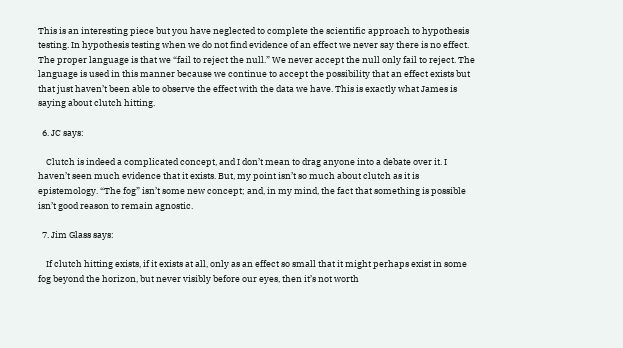This is an interesting piece but you have neglected to complete the scientific approach to hypothesis testing. In hypothesis testing when we do not find evidence of an effect we never say there is no effect. The proper language is that we “fail to reject the null.” We never accept the null only fail to reject. The language is used in this manner because we continue to accept the possibility that an effect exists but that just haven’t been able to observe the effect with the data we have. This is exactly what James is saying about clutch hitting.

  6. JC says:

    Clutch is indeed a complicated concept, and I don’t mean to drag anyone into a debate over it. I haven’t seen much evidence that it exists. But, my point isn’t so much about clutch as it is epistemology. “The fog” isn’t some new concept; and, in my mind, the fact that something is possible isn’t good reason to remain agnostic.

  7. Jim Glass says:

    If clutch hitting exists, if it exists at all, only as an effect so small that it might perhaps exist in some fog beyond the horizon, but never visibly before our eyes, then it’s not worth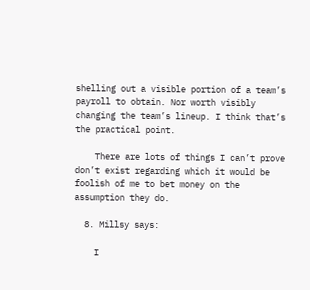shelling out a visible portion of a team’s payroll to obtain. Nor worth visibly changing the team’s lineup. I think that’s the practical point.

    There are lots of things I can’t prove don’t exist regarding which it would be foolish of me to bet money on the assumption they do.

  8. Millsy says:

    I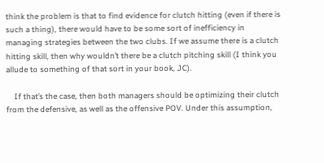think the problem is that to find evidence for clutch hitting (even if there is such a thing), there would have to be some sort of inefficiency in managing strategies between the two clubs. If we assume there is a clutch hitting skill, then why wouldn’t there be a clutch pitching skill (I think you allude to something of that sort in your book, JC).

    If that’s the case, then both managers should be optimizing their clutch from the defensive, as well as the offensive POV. Under this assumption,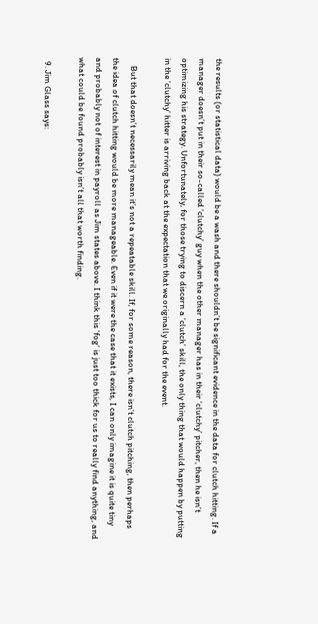the results (or statistical data) would be a wash and there shouldn’t be significant evidence in the data for clutch hitting. If a manager doesn’t put in their so-called ‘clutchy’ guy when the other manager has in their ‘clutchy’ pitcher, then he isn’t optimizing his strategy. Unfortunately, for those trying to discern a ‘clutch’ skill, the only thing that would happen by putting in the ‘clutchy’ hitter is arriving back at the expectation that we originally had for the event.

    But that doesn’t necessarily mean it’s not a repeatable skill. If, for some reason, there isn’t clutch pitching, then perhaps the idea of clutch hitting would be more manageable. Even if it were the case that it exists, I can only imagine it is quite tiny and probably not of interest in payroll as Jim states above. I think this ‘fog’ is just too thick for us to really find anything, and what could be found probably isn’t all that worth finding.

  9. Jim Glass says: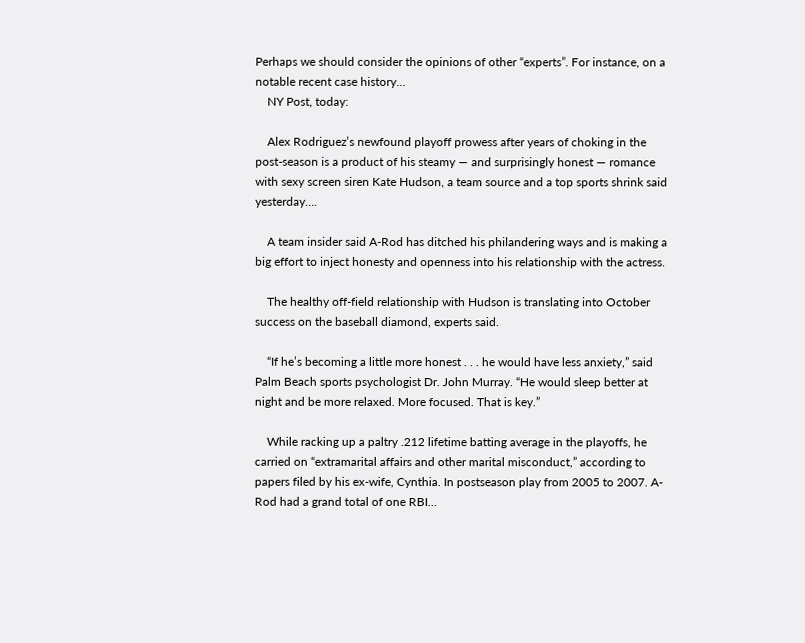Perhaps we should consider the opinions of other “experts”. For instance, on a notable recent case history…
    NY Post, today:

    Alex Rodriguez’s newfound playoff prowess after years of choking in the post-season is a product of his steamy — and surprisingly honest — romance with sexy screen siren Kate Hudson, a team source and a top sports shrink said yesterday….

    A team insider said A-Rod has ditched his philandering ways and is making a big effort to inject honesty and openness into his relationship with the actress.

    The healthy off-field relationship with Hudson is translating into October success on the baseball diamond, experts said.

    “If he’s becoming a little more honest . . . he would have less anxiety,” said Palm Beach sports psychologist Dr. John Murray. “He would sleep better at night and be more relaxed. More focused. That is key.”

    While racking up a paltry .212 lifetime batting average in the playoffs, he carried on “extramarital affairs and other marital misconduct,” according to papers filed by his ex-wife, Cynthia. In postseason play from 2005 to 2007. A-Rod had a grand total of one RBI…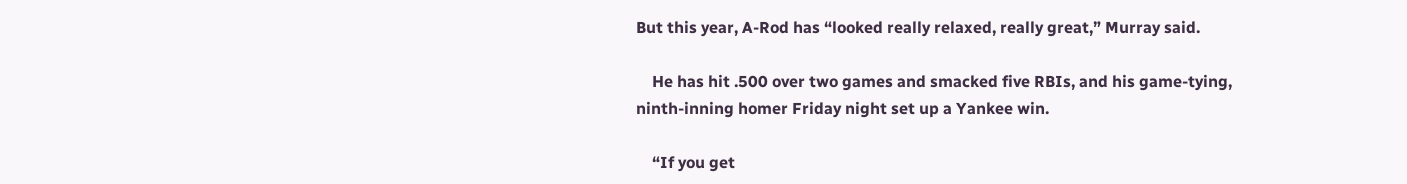But this year, A-Rod has “looked really relaxed, really great,” Murray said.

    He has hit .500 over two games and smacked five RBIs, and his game-tying, ninth-inning homer Friday night set up a Yankee win.

    “If you get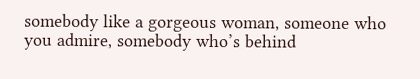somebody like a gorgeous woman, someone who you admire, somebody who’s behind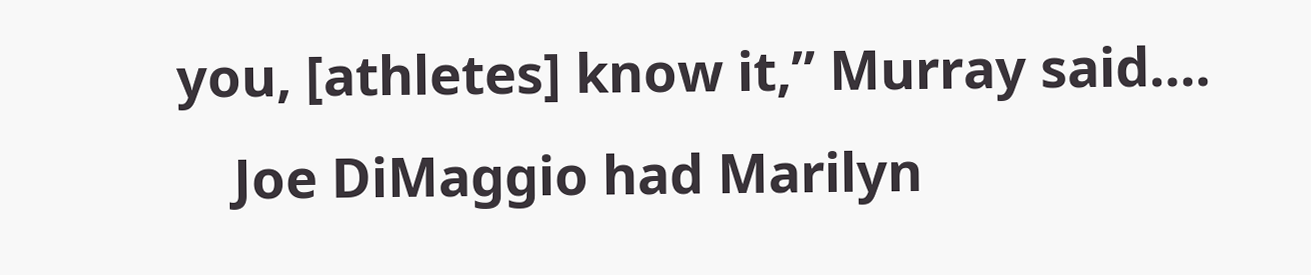you, [athletes] know it,” Murray said….
    Joe DiMaggio had Marilyn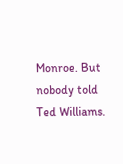Monroe. But nobody told Ted Williams.